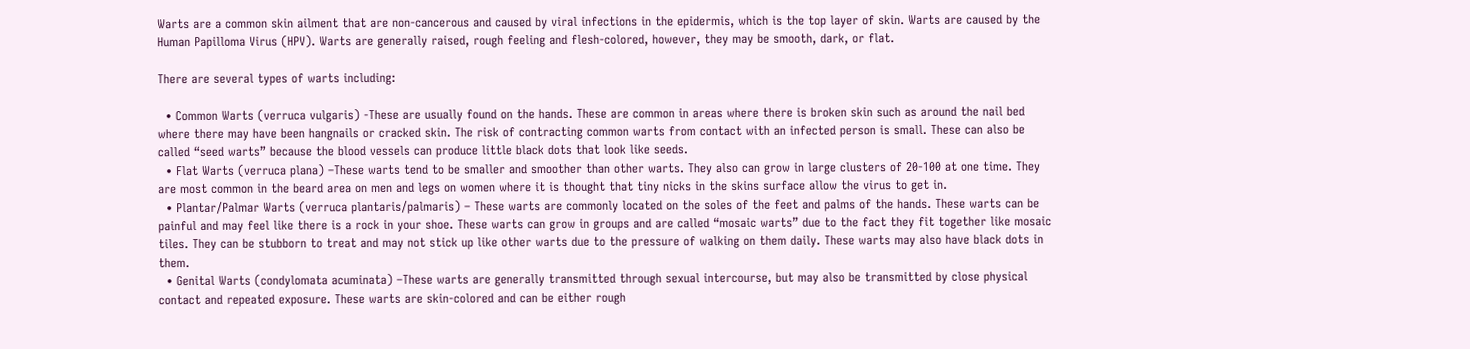Warts are a common skin ailment that are non-cancerous and caused by viral infections in the epidermis, which is the top layer of skin. Warts are caused by the Human Papilloma Virus (HPV). Warts are generally raised, rough feeling and flesh-colored, however, they may be smooth, dark, or flat.

There are several types of warts including:

  • Common Warts (verruca vulgaris) -These are usually found on the hands. These are common in areas where there is broken skin such as around the nail bed where there may have been hangnails or cracked skin. The risk of contracting common warts from contact with an infected person is small. These can also be called “seed warts” because the blood vessels can produce little black dots that look like seeds.
  • Flat Warts (verruca plana) –These warts tend to be smaller and smoother than other warts. They also can grow in large clusters of 20-100 at one time. They are most common in the beard area on men and legs on women where it is thought that tiny nicks in the skins surface allow the virus to get in.
  • Plantar/Palmar Warts (verruca plantaris/palmaris) – These warts are commonly located on the soles of the feet and palms of the hands. These warts can be painful and may feel like there is a rock in your shoe. These warts can grow in groups and are called “mosaic warts” due to the fact they fit together like mosaic tiles. They can be stubborn to treat and may not stick up like other warts due to the pressure of walking on them daily. These warts may also have black dots in them.
  • Genital Warts (condylomata acuminata) –These warts are generally transmitted through sexual intercourse, but may also be transmitted by close physical contact and repeated exposure. These warts are skin-colored and can be either rough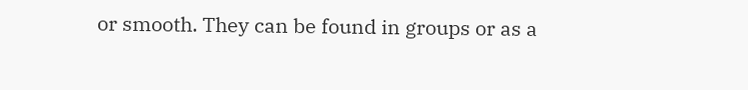or smooth. They can be found in groups or as a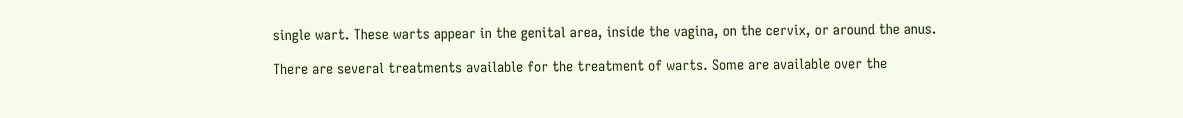single wart. These warts appear in the genital area, inside the vagina, on the cervix, or around the anus.

There are several treatments available for the treatment of warts. Some are available over the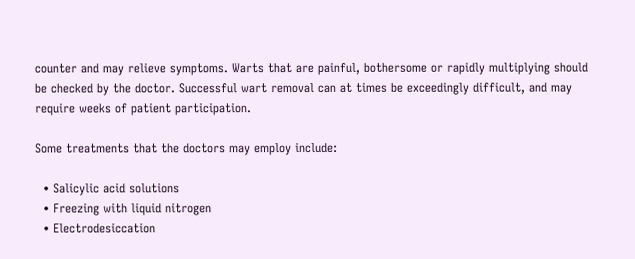counter and may relieve symptoms. Warts that are painful, bothersome or rapidly multiplying should be checked by the doctor. Successful wart removal can at times be exceedingly difficult, and may require weeks of patient participation.

Some treatments that the doctors may employ include:

  • Salicylic acid solutions
  • Freezing with liquid nitrogen
  • Electrodesiccation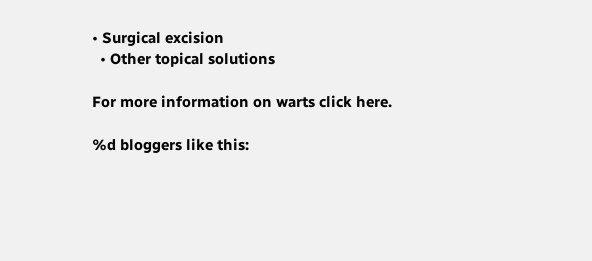• Surgical excision
  • Other topical solutions

For more information on warts click here.

%d bloggers like this: